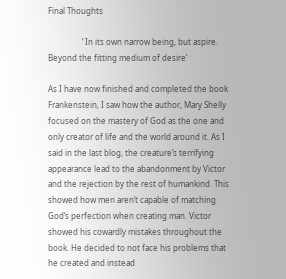Final Thoughts

                 ‘ In its own narrow being, but aspire. Beyond the fitting medium of desire’

As I have now finished and completed the book Frankenstein, I saw how the author, Mary Shelly focused on the mastery of God as the one and only creator of life and the world around it. As I said in the last blog, the creature’s terrifying appearance lead to the abandonment by Victor and the rejection by the rest of humankind. This showed how men aren’t capable of matching God’s perfection when creating man. Victor showed his cowardly mistakes throughout the book. He decided to not face his problems that he created and instead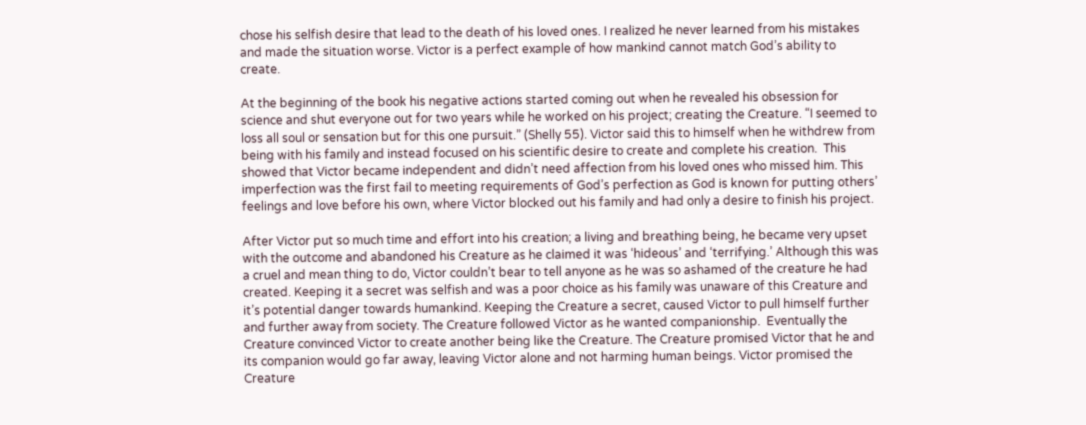chose his selfish desire that lead to the death of his loved ones. I realized he never learned from his mistakes and made the situation worse. Victor is a perfect example of how mankind cannot match God’s ability to create.

At the beginning of the book his negative actions started coming out when he revealed his obsession for science and shut everyone out for two years while he worked on his project; creating the Creature. “I seemed to loss all soul or sensation but for this one pursuit.” (Shelly 55). Victor said this to himself when he withdrew from being with his family and instead focused on his scientific desire to create and complete his creation.  This showed that Victor became independent and didn’t need affection from his loved ones who missed him. This imperfection was the first fail to meeting requirements of God’s perfection as God is known for putting others’ feelings and love before his own, where Victor blocked out his family and had only a desire to finish his project.

After Victor put so much time and effort into his creation; a living and breathing being, he became very upset with the outcome and abandoned his Creature as he claimed it was ‘hideous’ and ‘terrifying.’ Although this was a cruel and mean thing to do, Victor couldn’t bear to tell anyone as he was so ashamed of the creature he had created. Keeping it a secret was selfish and was a poor choice as his family was unaware of this Creature and it’s potential danger towards humankind. Keeping the Creature a secret, caused Victor to pull himself further and further away from society. The Creature followed Victor as he wanted companionship.  Eventually the Creature convinced Victor to create another being like the Creature. The Creature promised Victor that he and its companion would go far away, leaving Victor alone and not harming human beings. Victor promised the Creature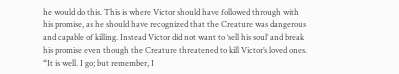he would do this. This is where Victor should have followed through with his promise, as he should have recognized that the Creature was dangerous and capable of killing. Instead Victor did not want to ‘sell his soul’ and break his promise even though the Creature threatened to kill Victor’s loved ones. “It is well. I go; but remember, I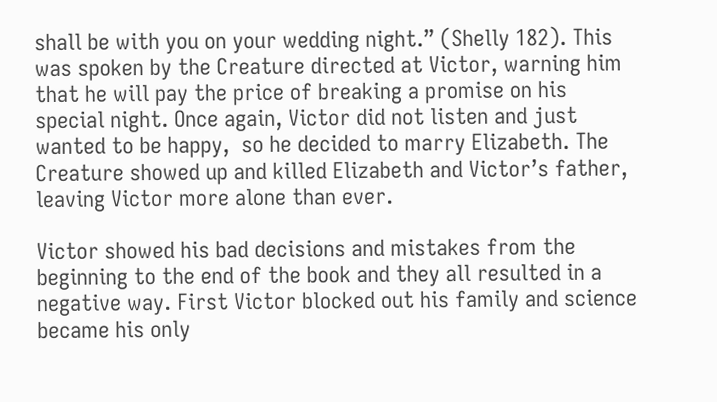shall be with you on your wedding night.” (Shelly 182). This was spoken by the Creature directed at Victor, warning him that he will pay the price of breaking a promise on his special night. Once again, Victor did not listen and just wanted to be happy,  so he decided to marry Elizabeth. The Creature showed up and killed Elizabeth and Victor’s father, leaving Victor more alone than ever.

Victor showed his bad decisions and mistakes from the beginning to the end of the book and they all resulted in a negative way. First Victor blocked out his family and science became his only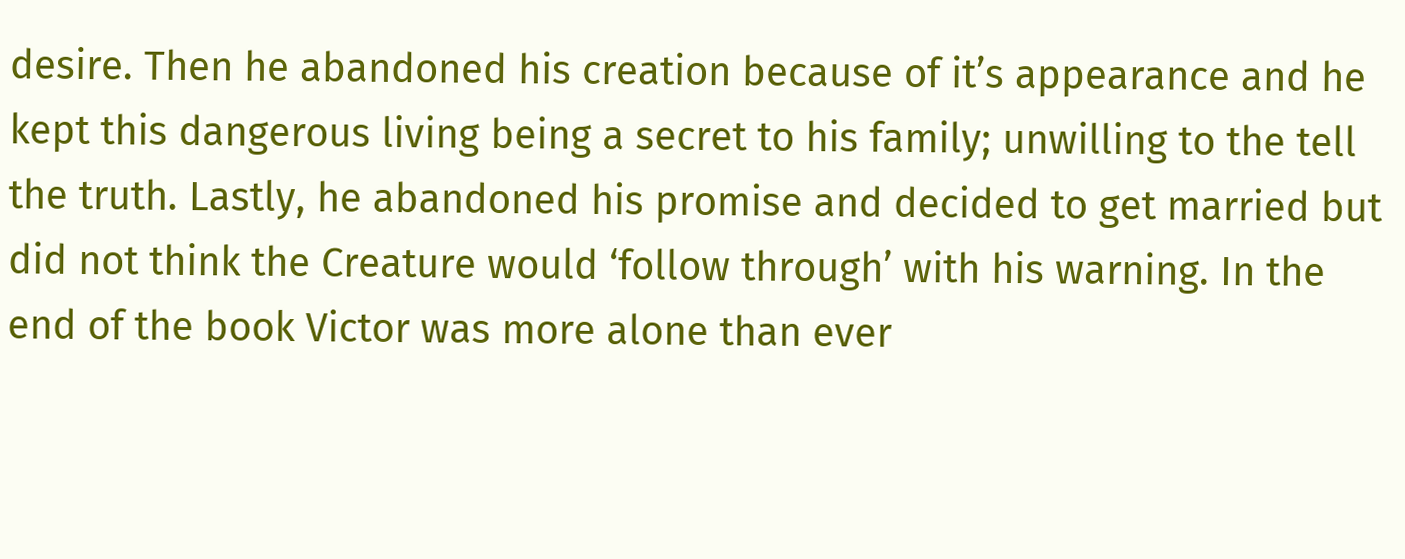desire. Then he abandoned his creation because of it’s appearance and he kept this dangerous living being a secret to his family; unwilling to the tell the truth. Lastly, he abandoned his promise and decided to get married but did not think the Creature would ‘follow through’ with his warning. In the end of the book Victor was more alone than ever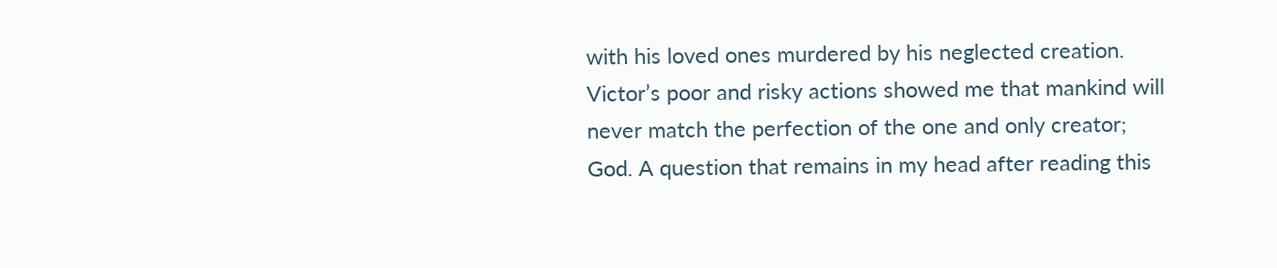with his loved ones murdered by his neglected creation. Victor’s poor and risky actions showed me that mankind will never match the perfection of the one and only creator; God. A question that remains in my head after reading this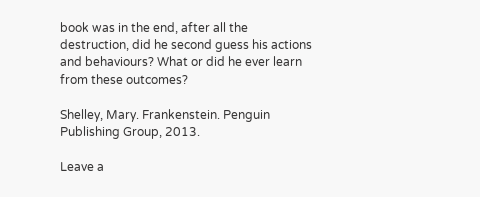book was in the end, after all the destruction, did he second guess his actions and behaviours? What or did he ever learn from these outcomes?

Shelley, Mary. Frankenstein. Penguin Publishing Group, 2013.

Leave a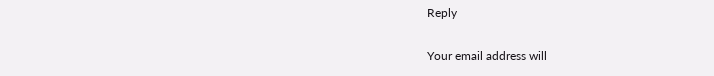Reply

Your email address will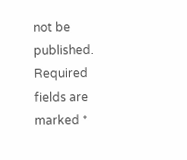not be published. Required fields are marked *